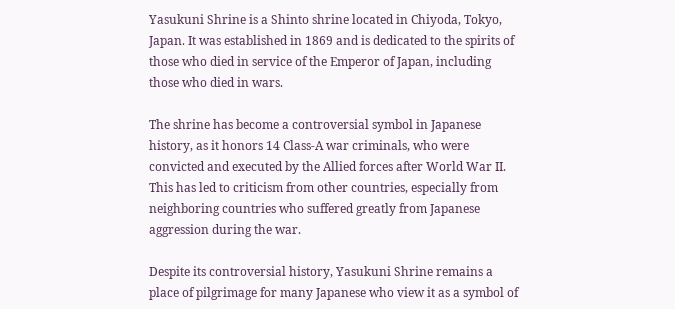Yasukuni Shrine is a Shinto shrine located in Chiyoda, Tokyo, Japan. It was established in 1869 and is dedicated to the spirits of those who died in service of the Emperor of Japan, including those who died in wars.

The shrine has become a controversial symbol in Japanese history, as it honors 14 Class-A war criminals, who were convicted and executed by the Allied forces after World War II. This has led to criticism from other countries, especially from neighboring countries who suffered greatly from Japanese aggression during the war.

Despite its controversial history, Yasukuni Shrine remains a place of pilgrimage for many Japanese who view it as a symbol of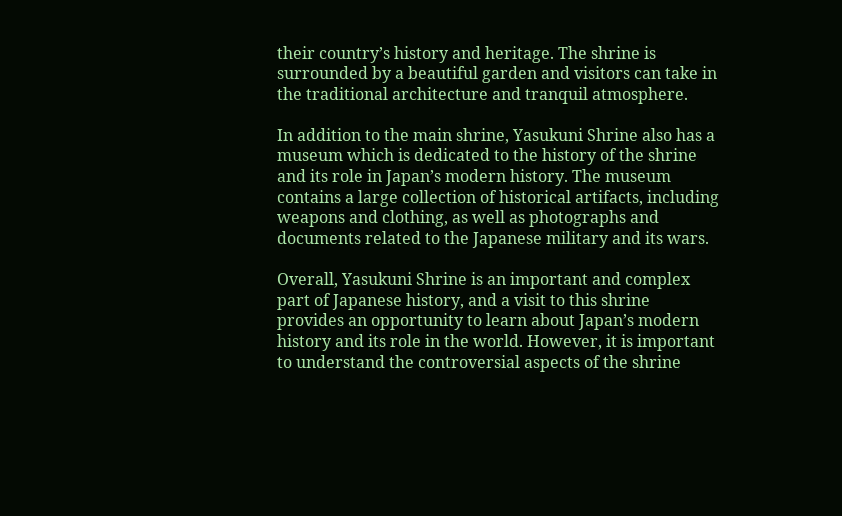their country’s history and heritage. The shrine is surrounded by a beautiful garden and visitors can take in the traditional architecture and tranquil atmosphere.

In addition to the main shrine, Yasukuni Shrine also has a museum which is dedicated to the history of the shrine and its role in Japan’s modern history. The museum contains a large collection of historical artifacts, including weapons and clothing, as well as photographs and documents related to the Japanese military and its wars.

Overall, Yasukuni Shrine is an important and complex part of Japanese history, and a visit to this shrine provides an opportunity to learn about Japan’s modern history and its role in the world. However, it is important to understand the controversial aspects of the shrine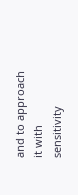and to approach it with sensitivity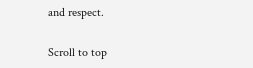and respect.

Scroll to top